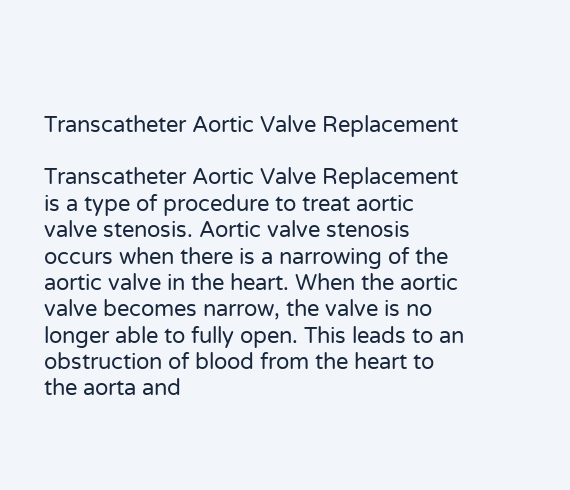Transcatheter Aortic Valve Replacement

Transcatheter Aortic Valve Replacement is a type of procedure to treat aortic valve stenosis. Aortic valve stenosis occurs when there is a narrowing of the aortic valve in the heart. When the aortic valve becomes narrow, the valve is no longer able to fully open. This leads to an obstruction of blood from the heart to the aorta and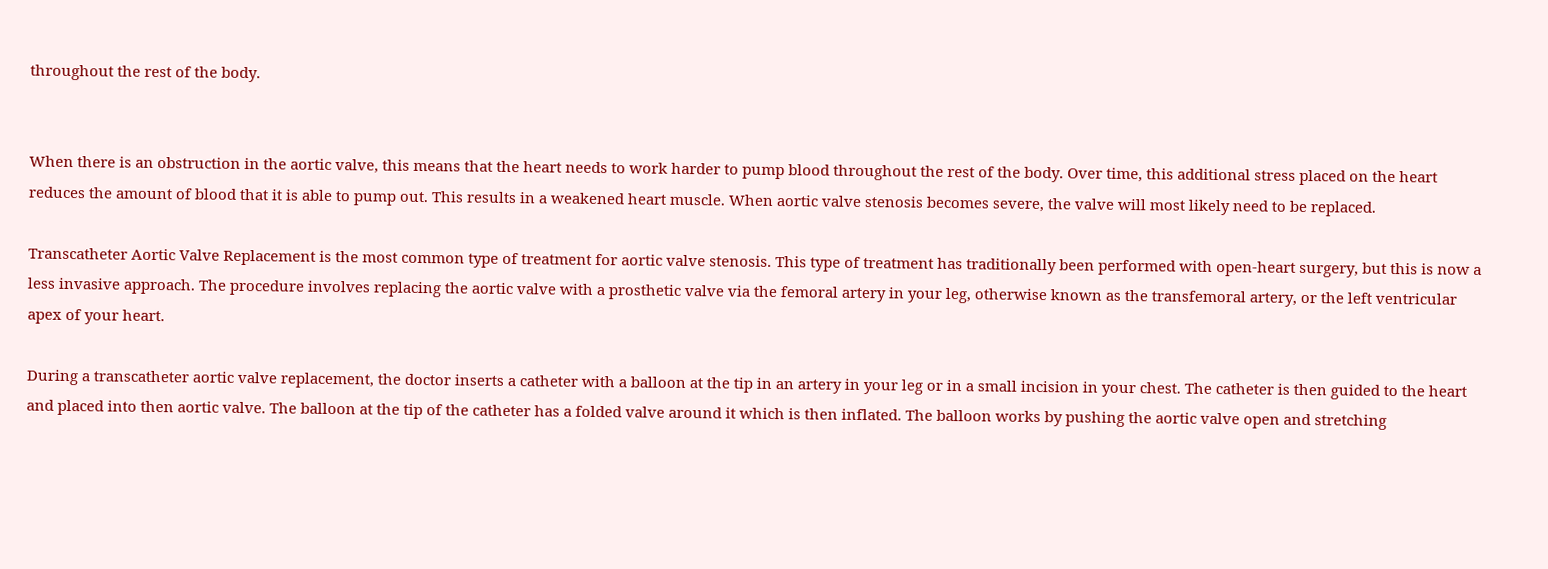throughout the rest of the body.


When there is an obstruction in the aortic valve, this means that the heart needs to work harder to pump blood throughout the rest of the body. Over time, this additional stress placed on the heart reduces the amount of blood that it is able to pump out. This results in a weakened heart muscle. When aortic valve stenosis becomes severe, the valve will most likely need to be replaced.

Transcatheter Aortic Valve Replacement is the most common type of treatment for aortic valve stenosis. This type of treatment has traditionally been performed with open-heart surgery, but this is now a less invasive approach. The procedure involves replacing the aortic valve with a prosthetic valve via the femoral artery in your leg, otherwise known as the transfemoral artery, or the left ventricular apex of your heart.

During a transcatheter aortic valve replacement, the doctor inserts a catheter with a balloon at the tip in an artery in your leg or in a small incision in your chest. The catheter is then guided to the heart and placed into then aortic valve. The balloon at the tip of the catheter has a folded valve around it which is then inflated. The balloon works by pushing the aortic valve open and stretching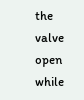the valve open while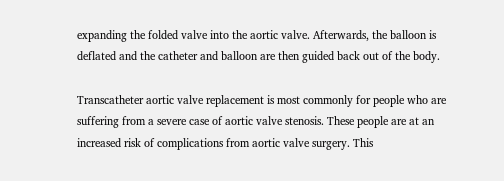expanding the folded valve into the aortic valve. Afterwards, the balloon is deflated and the catheter and balloon are then guided back out of the body.

Transcatheter aortic valve replacement is most commonly for people who are suffering from a severe case of aortic valve stenosis. These people are at an increased risk of complications from aortic valve surgery. This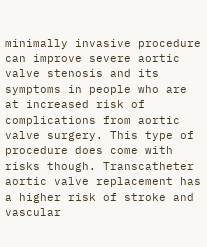minimally invasive procedure can improve severe aortic valve stenosis and its symptoms in people who are at increased risk of complications from aortic valve surgery. This type of procedure does come with risks though. Transcatheter aortic valve replacement has a higher risk of stroke and vascular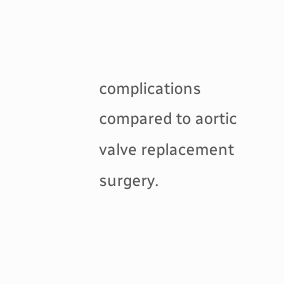complications compared to aortic valve replacement surgery.